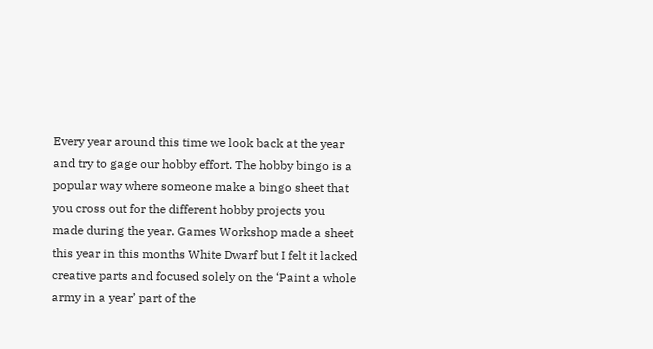Every year around this time we look back at the year and try to gage our hobby effort. The hobby bingo is a popular way where someone make a bingo sheet that you cross out for the different hobby projects you made during the year. Games Workshop made a sheet this year in this months White Dwarf but I felt it lacked creative parts and focused solely on the ‘Paint a whole army in a year’ part of the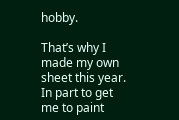hobby.

That’s why I made my own sheet this year. In part to get me to paint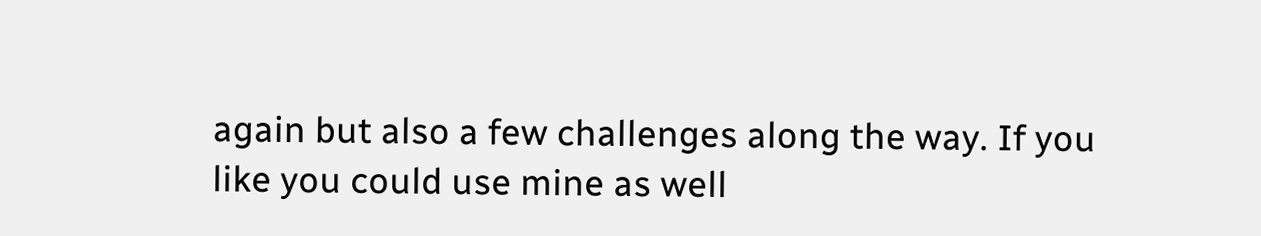again but also a few challenges along the way. If you like you could use mine as well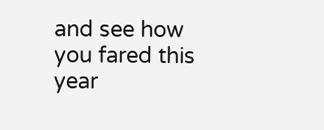and see how you fared this year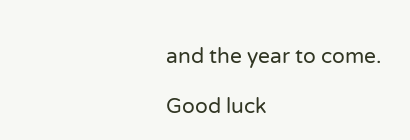and the year to come.

Good luck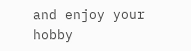and enjoy your hobby